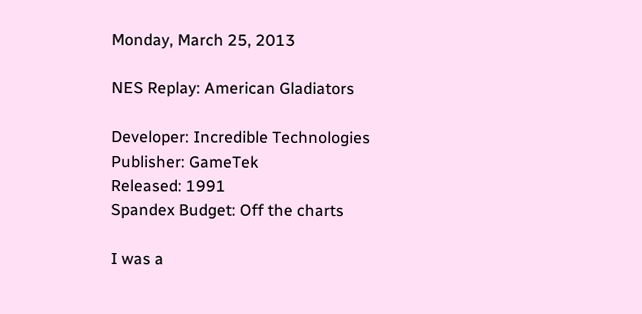Monday, March 25, 2013

NES Replay: American Gladiators

Developer: Incredible Technologies
Publisher: GameTek
Released: 1991
Spandex Budget: Off the charts

I was a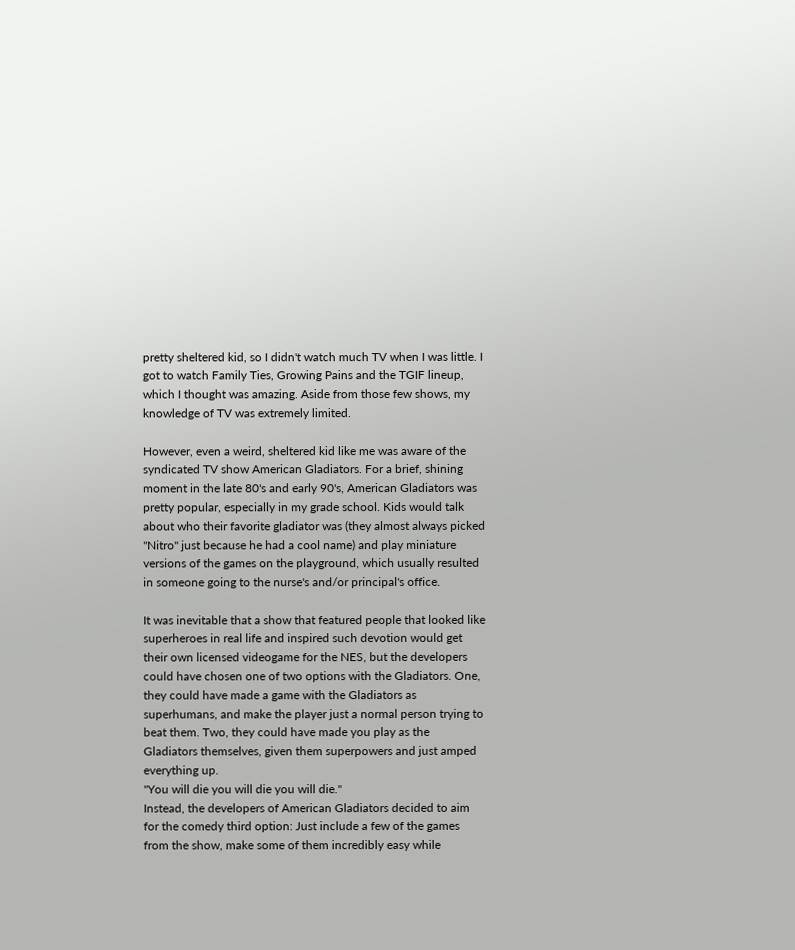pretty sheltered kid, so I didn't watch much TV when I was little. I got to watch Family Ties, Growing Pains and the TGIF lineup, which I thought was amazing. Aside from those few shows, my knowledge of TV was extremely limited.

However, even a weird, sheltered kid like me was aware of the syndicated TV show American Gladiators. For a brief, shining moment in the late 80's and early 90's, American Gladiators was pretty popular, especially in my grade school. Kids would talk about who their favorite gladiator was (they almost always picked "Nitro" just because he had a cool name) and play miniature versions of the games on the playground, which usually resulted in someone going to the nurse's and/or principal's office.

It was inevitable that a show that featured people that looked like superheroes in real life and inspired such devotion would get their own licensed videogame for the NES, but the developers could have chosen one of two options with the Gladiators. One, they could have made a game with the Gladiators as superhumans, and make the player just a normal person trying to beat them. Two, they could have made you play as the Gladiators themselves, given them superpowers and just amped everything up.
"You will die you will die you will die."
Instead, the developers of American Gladiators decided to aim for the comedy third option: Just include a few of the games from the show, make some of them incredibly easy while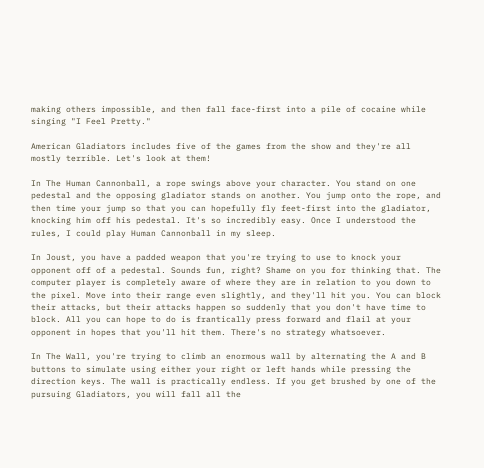making others impossible, and then fall face-first into a pile of cocaine while singing "I Feel Pretty."

American Gladiators includes five of the games from the show and they're all mostly terrible. Let's look at them!

In The Human Cannonball, a rope swings above your character. You stand on one pedestal and the opposing gladiator stands on another. You jump onto the rope, and then time your jump so that you can hopefully fly feet-first into the gladiator, knocking him off his pedestal. It's so incredibly easy. Once I understood the rules, I could play Human Cannonball in my sleep.

In Joust, you have a padded weapon that you're trying to use to knock your opponent off of a pedestal. Sounds fun, right? Shame on you for thinking that. The computer player is completely aware of where they are in relation to you down to the pixel. Move into their range even slightly, and they'll hit you. You can block their attacks, but their attacks happen so suddenly that you don't have time to block. All you can hope to do is frantically press forward and flail at your opponent in hopes that you'll hit them. There's no strategy whatsoever.

In The Wall, you're trying to climb an enormous wall by alternating the A and B buttons to simulate using either your right or left hands while pressing the direction keys. The wall is practically endless. If you get brushed by one of the pursuing Gladiators, you will fall all the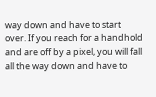way down and have to start over. If you reach for a handhold and are off by a pixel, you will fall all the way down and have to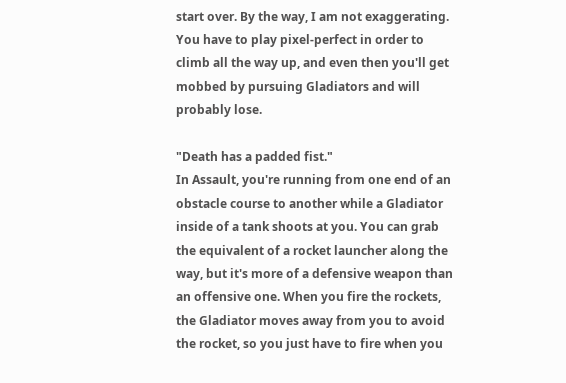start over. By the way, I am not exaggerating. You have to play pixel-perfect in order to climb all the way up, and even then you'll get mobbed by pursuing Gladiators and will probably lose.

"Death has a padded fist."
In Assault, you're running from one end of an obstacle course to another while a Gladiator inside of a tank shoots at you. You can grab the equivalent of a rocket launcher along the way, but it's more of a defensive weapon than an offensive one. When you fire the rockets, the Gladiator moves away from you to avoid the rocket, so you just have to fire when you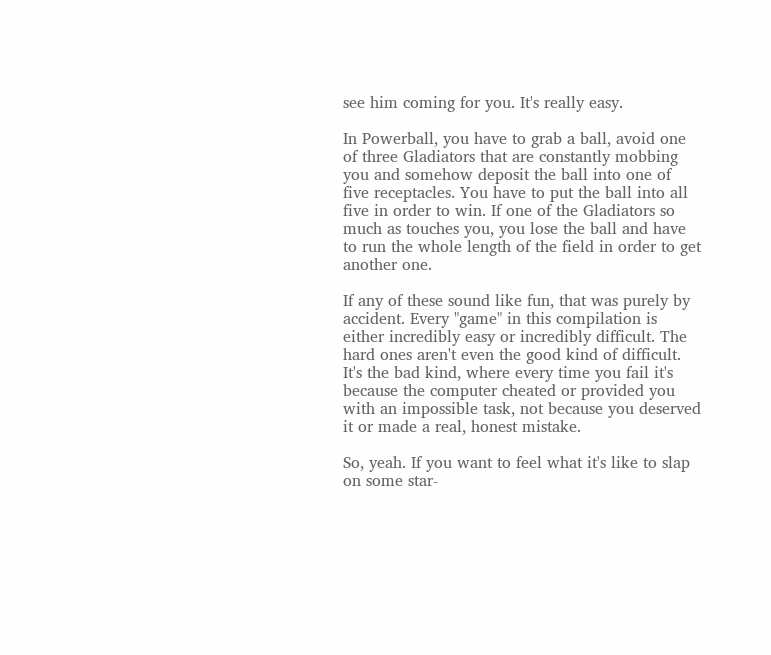see him coming for you. It's really easy.

In Powerball, you have to grab a ball, avoid one of three Gladiators that are constantly mobbing you and somehow deposit the ball into one of five receptacles. You have to put the ball into all five in order to win. If one of the Gladiators so much as touches you, you lose the ball and have to run the whole length of the field in order to get another one.

If any of these sound like fun, that was purely by accident. Every "game" in this compilation is either incredibly easy or incredibly difficult. The hard ones aren't even the good kind of difficult. It's the bad kind, where every time you fail it's because the computer cheated or provided you with an impossible task, not because you deserved it or made a real, honest mistake.

So, yeah. If you want to feel what it's like to slap on some star-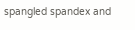spangled spandex and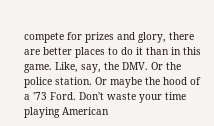compete for prizes and glory, there are better places to do it than in this game. Like, say, the DMV. Or the police station. Or maybe the hood of a '73 Ford. Don't waste your time playing American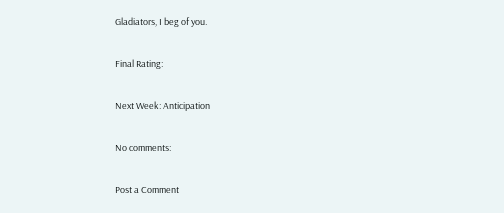Gladiators, I beg of you.

Final Rating:

Next Week: Anticipation

No comments:

Post a Comment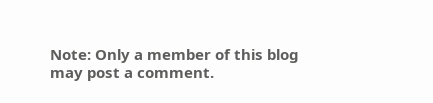Note: Only a member of this blog may post a comment.